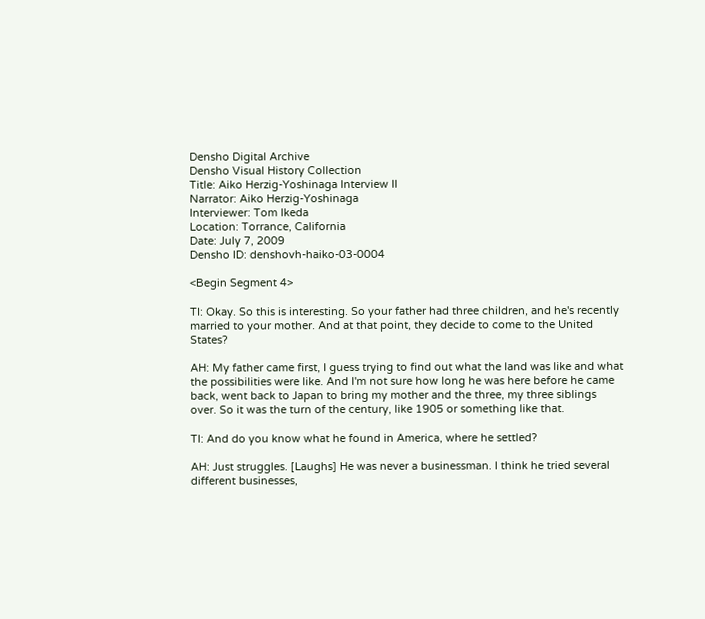Densho Digital Archive
Densho Visual History Collection
Title: Aiko Herzig-Yoshinaga Interview II
Narrator: Aiko Herzig-Yoshinaga
Interviewer: Tom Ikeda
Location: Torrance, California
Date: July 7, 2009
Densho ID: denshovh-haiko-03-0004

<Begin Segment 4>

TI: Okay. So this is interesting. So your father had three children, and he's recently married to your mother. And at that point, they decide to come to the United States?

AH: My father came first, I guess trying to find out what the land was like and what the possibilities were like. And I'm not sure how long he was here before he came back, went back to Japan to bring my mother and the three, my three siblings over. So it was the turn of the century, like 1905 or something like that.

TI: And do you know what he found in America, where he settled?

AH: Just struggles. [Laughs] He was never a businessman. I think he tried several different businesses,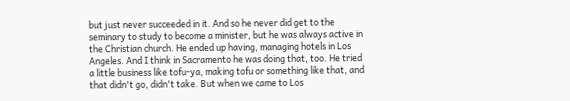but just never succeeded in it. And so he never did get to the seminary to study to become a minister, but he was always active in the Christian church. He ended up having, managing hotels in Los Angeles. And I think in Sacramento he was doing that, too. He tried a little business like tofu-ya, making tofu or something like that, and that didn't go, didn't take. But when we came to Los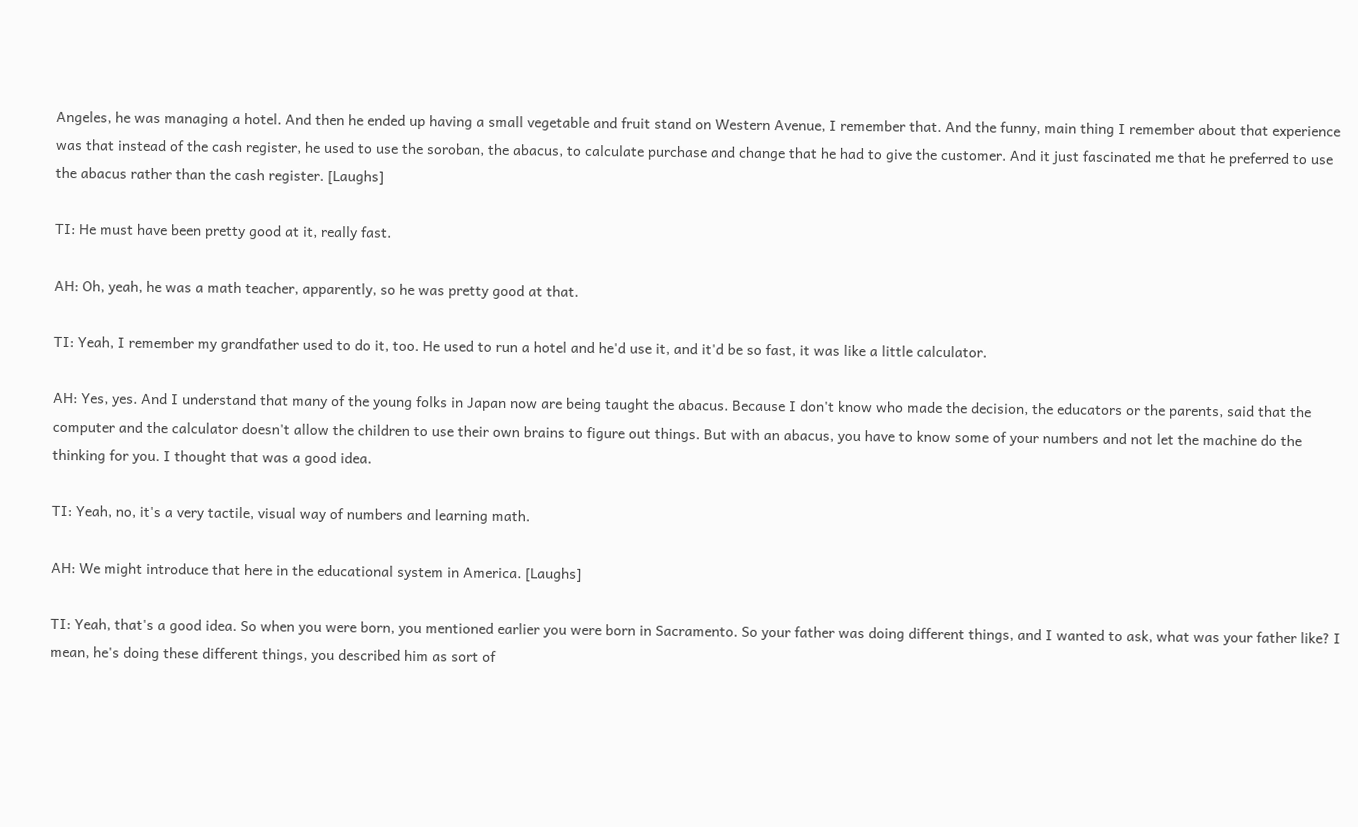Angeles, he was managing a hotel. And then he ended up having a small vegetable and fruit stand on Western Avenue, I remember that. And the funny, main thing I remember about that experience was that instead of the cash register, he used to use the soroban, the abacus, to calculate purchase and change that he had to give the customer. And it just fascinated me that he preferred to use the abacus rather than the cash register. [Laughs]

TI: He must have been pretty good at it, really fast.

AH: Oh, yeah, he was a math teacher, apparently, so he was pretty good at that.

TI: Yeah, I remember my grandfather used to do it, too. He used to run a hotel and he'd use it, and it'd be so fast, it was like a little calculator.

AH: Yes, yes. And I understand that many of the young folks in Japan now are being taught the abacus. Because I don't know who made the decision, the educators or the parents, said that the computer and the calculator doesn't allow the children to use their own brains to figure out things. But with an abacus, you have to know some of your numbers and not let the machine do the thinking for you. I thought that was a good idea.

TI: Yeah, no, it's a very tactile, visual way of numbers and learning math.

AH: We might introduce that here in the educational system in America. [Laughs]

TI: Yeah, that's a good idea. So when you were born, you mentioned earlier you were born in Sacramento. So your father was doing different things, and I wanted to ask, what was your father like? I mean, he's doing these different things, you described him as sort of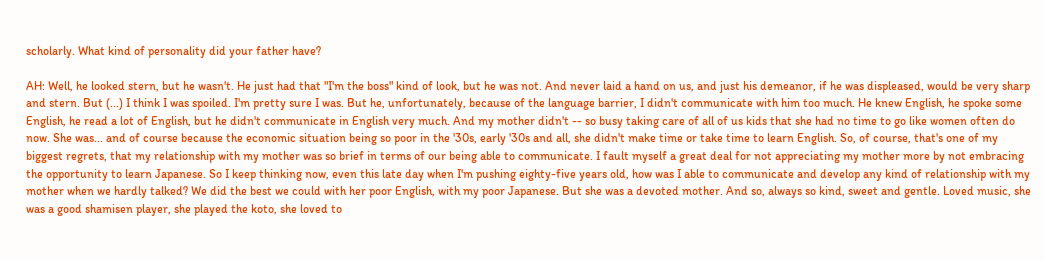scholarly. What kind of personality did your father have?

AH: Well, he looked stern, but he wasn't. He just had that "I'm the boss" kind of look, but he was not. And never laid a hand on us, and just his demeanor, if he was displeased, would be very sharp and stern. But (...) I think I was spoiled. I'm pretty sure I was. But he, unfortunately, because of the language barrier, I didn't communicate with him too much. He knew English, he spoke some English, he read a lot of English, but he didn't communicate in English very much. And my mother didn't -- so busy taking care of all of us kids that she had no time to go like women often do now. She was... and of course because the economic situation being so poor in the '30s, early '30s and all, she didn't make time or take time to learn English. So, of course, that's one of my biggest regrets, that my relationship with my mother was so brief in terms of our being able to communicate. I fault myself a great deal for not appreciating my mother more by not embracing the opportunity to learn Japanese. So I keep thinking now, even this late day when I'm pushing eighty-five years old, how was I able to communicate and develop any kind of relationship with my mother when we hardly talked? We did the best we could with her poor English, with my poor Japanese. But she was a devoted mother. And so, always so kind, sweet and gentle. Loved music, she was a good shamisen player, she played the koto, she loved to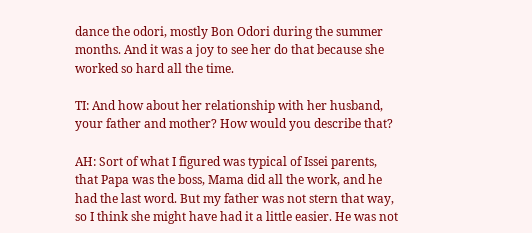dance the odori, mostly Bon Odori during the summer months. And it was a joy to see her do that because she worked so hard all the time.

TI: And how about her relationship with her husband, your father and mother? How would you describe that?

AH: Sort of what I figured was typical of Issei parents, that Papa was the boss, Mama did all the work, and he had the last word. But my father was not stern that way, so I think she might have had it a little easier. He was not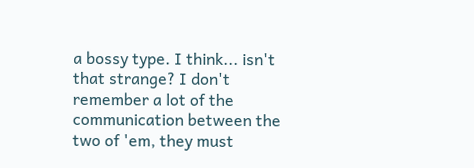a bossy type. I think... isn't that strange? I don't remember a lot of the communication between the two of 'em, they must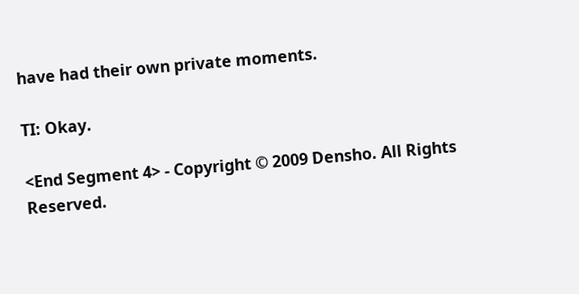have had their own private moments.

TI: Okay.

<End Segment 4> - Copyright © 2009 Densho. All Rights Reserved.